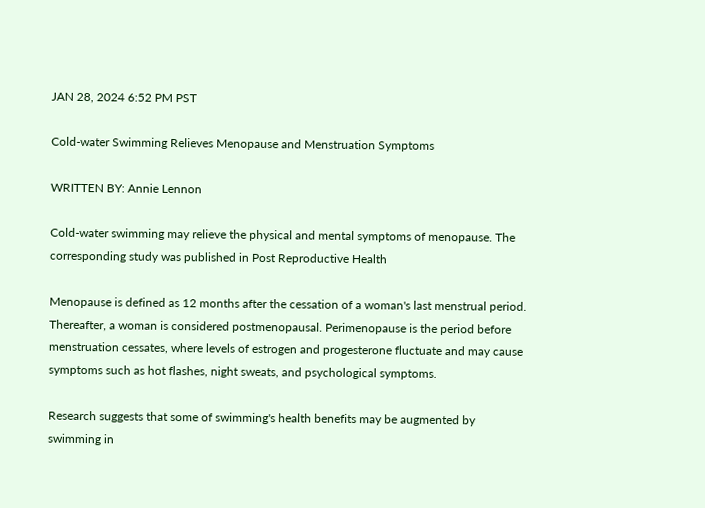JAN 28, 2024 6:52 PM PST

Cold-water Swimming Relieves Menopause and Menstruation Symptoms

WRITTEN BY: Annie Lennon

Cold-water swimming may relieve the physical and mental symptoms of menopause. The corresponding study was published in Post Reproductive Health

Menopause is defined as 12 months after the cessation of a woman's last menstrual period. Thereafter, a woman is considered postmenopausal. Perimenopause is the period before menstruation cessates, where levels of estrogen and progesterone fluctuate and may cause symptoms such as hot flashes, night sweats, and psychological symptoms.

Research suggests that some of swimming's health benefits may be augmented by swimming in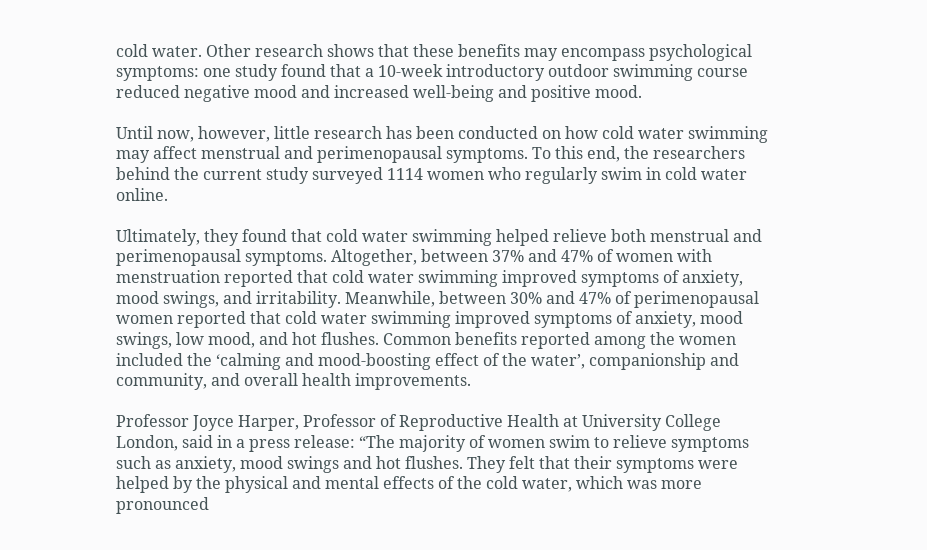cold water. Other research shows that these benefits may encompass psychological symptoms: one study found that a 10-week introductory outdoor swimming course reduced negative mood and increased well-being and positive mood.

Until now, however, little research has been conducted on how cold water swimming may affect menstrual and perimenopausal symptoms. To this end, the researchers behind the current study surveyed 1114 women who regularly swim in cold water online.

Ultimately, they found that cold water swimming helped relieve both menstrual and perimenopausal symptoms. Altogether, between 37% and 47% of women with menstruation reported that cold water swimming improved symptoms of anxiety, mood swings, and irritability. Meanwhile, between 30% and 47% of perimenopausal women reported that cold water swimming improved symptoms of anxiety, mood swings, low mood, and hot flushes. Common benefits reported among the women included the ‘calming and mood-boosting effect of the water’, companionship and community, and overall health improvements.

Professor Joyce Harper, Professor of Reproductive Health at University College London, said in a press release: “The majority of women swim to relieve symptoms such as anxiety, mood swings and hot flushes. They felt that their symptoms were helped by the physical and mental effects of the cold water, which was more pronounced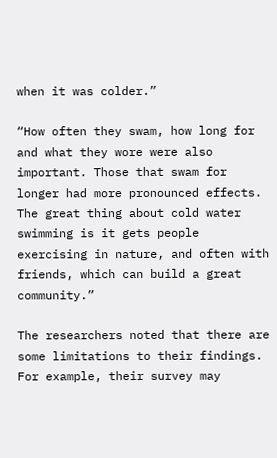when it was colder.”

“How often they swam, how long for and what they wore were also important. Those that swam for longer had more pronounced effects. The great thing about cold water swimming is it gets people exercising in nature, and often with friends, which can build a great community.”

The researchers noted that there are some limitations to their findings. For example, their survey may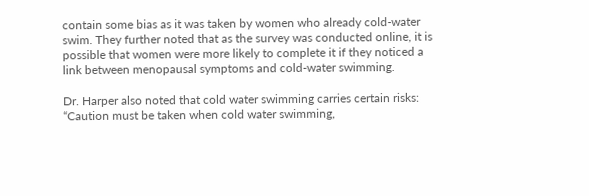contain some bias as it was taken by women who already cold-water swim. They further noted that as the survey was conducted online, it is possible that women were more likely to complete it if they noticed a link between menopausal symptoms and cold-water swimming.

Dr. Harper also noted that cold water swimming carries certain risks: “Caution must be taken when cold water swimming,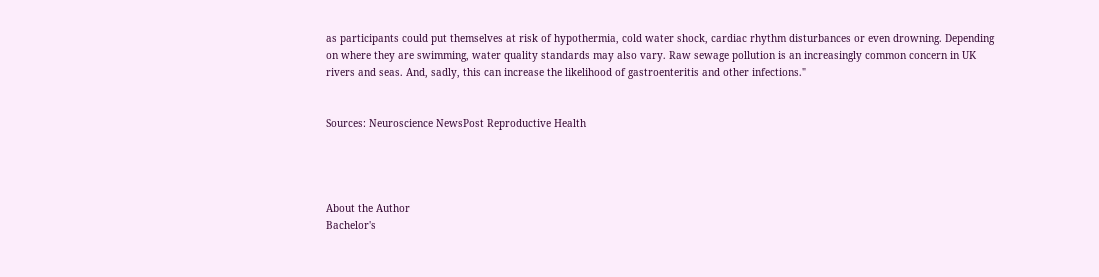as participants could put themselves at risk of hypothermia, cold water shock, cardiac rhythm disturbances or even drowning. Depending on where they are swimming, water quality standards may also vary. Raw sewage pollution is an increasingly common concern in UK rivers and seas. And, sadly, this can increase the likelihood of gastroenteritis and other infections."


Sources: Neuroscience NewsPost Reproductive Health




About the Author
Bachelor's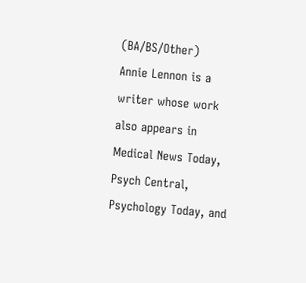(BA/BS/Other)
Annie Lennon is a writer whose work also appears in Medical News Today, Psych Central, Psychology Today, and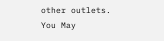other outlets.
You May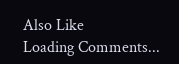Also Like
Loading Comments...